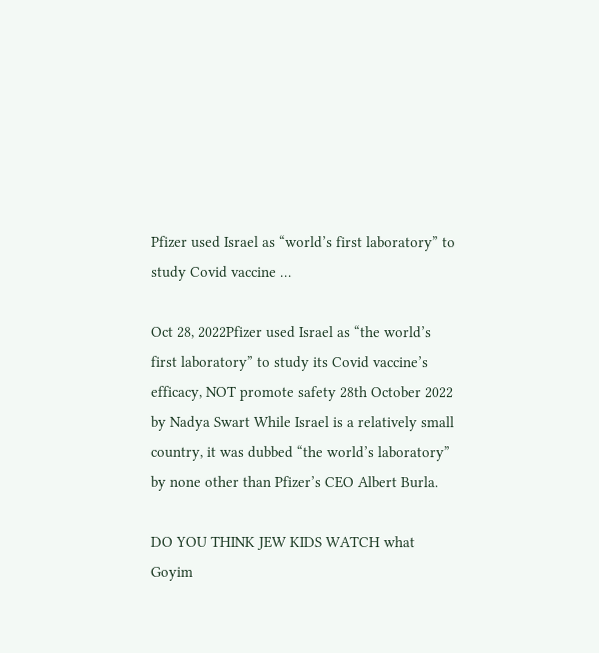Pfizer used Israel as “world’s first laboratory” to study Covid vaccine …

Oct 28, 2022Pfizer used Israel as “the world’s first laboratory” to study its Covid vaccine’s efficacy, NOT promote safety 28th October 2022 by Nadya Swart While Israel is a relatively small country, it was dubbed “the world’s laboratory” by none other than Pfizer’s CEO Albert Burla.

DO YOU THINK JEW KIDS WATCH what Goyim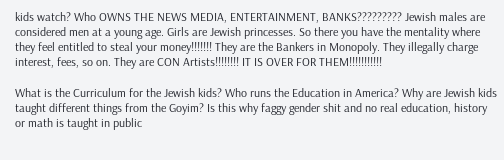kids watch? Who OWNS THE NEWS MEDIA, ENTERTAINMENT, BANKS????????? Jewish males are considered men at a young age. Girls are Jewish princesses. So there you have the mentality where they feel entitled to steal your money!!!!!!! They are the Bankers in Monopoly. They illegally charge interest, fees, so on. They are CON Artists!!!!!!!! IT IS OVER FOR THEM!!!!!!!!!!!

What is the Curriculum for the Jewish kids? Who runs the Education in America? Why are Jewish kids taught different things from the Goyim? Is this why faggy gender shit and no real education, history or math is taught in public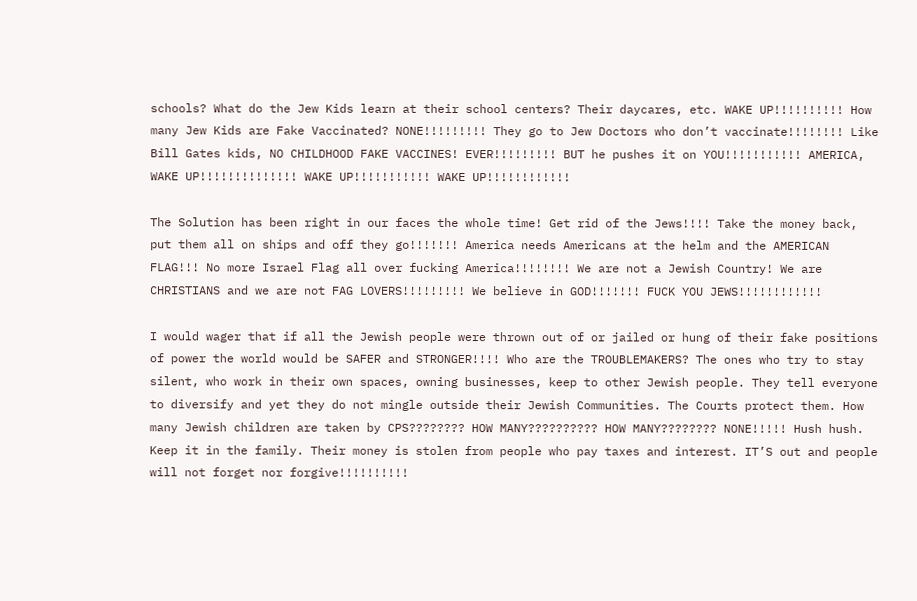schools? What do the Jew Kids learn at their school centers? Their daycares, etc. WAKE UP!!!!!!!!!! How many Jew Kids are Fake Vaccinated? NONE!!!!!!!!! They go to Jew Doctors who don’t vaccinate!!!!!!!! Like Bill Gates kids, NO CHILDHOOD FAKE VACCINES! EVER!!!!!!!!! BUT he pushes it on YOU!!!!!!!!!!! AMERICA, WAKE UP!!!!!!!!!!!!!! WAKE UP!!!!!!!!!!! WAKE UP!!!!!!!!!!!!

The Solution has been right in our faces the whole time! Get rid of the Jews!!!! Take the money back, put them all on ships and off they go!!!!!!! America needs Americans at the helm and the AMERICAN FLAG!!! No more Israel Flag all over fucking America!!!!!!!! We are not a Jewish Country! We are CHRISTIANS and we are not FAG LOVERS!!!!!!!!! We believe in GOD!!!!!!! FUCK YOU JEWS!!!!!!!!!!!!

I would wager that if all the Jewish people were thrown out of or jailed or hung of their fake positions of power the world would be SAFER and STRONGER!!!! Who are the TROUBLEMAKERS? The ones who try to stay silent, who work in their own spaces, owning businesses, keep to other Jewish people. They tell everyone to diversify and yet they do not mingle outside their Jewish Communities. The Courts protect them. How many Jewish children are taken by CPS???????? HOW MANY?????????? HOW MANY???????? NONE!!!!! Hush hush. Keep it in the family. Their money is stolen from people who pay taxes and interest. IT’S out and people will not forget nor forgive!!!!!!!!!!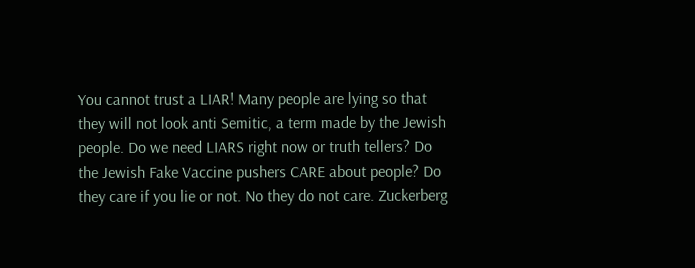You cannot trust a LIAR! Many people are lying so that they will not look anti Semitic, a term made by the Jewish people. Do we need LIARS right now or truth tellers? Do the Jewish Fake Vaccine pushers CARE about people? Do they care if you lie or not. No they do not care. Zuckerberg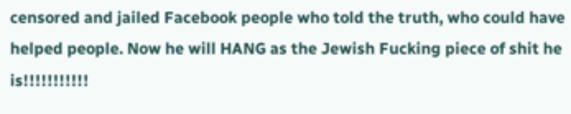censored and jailed Facebook people who told the truth, who could have helped people. Now he will HANG as the Jewish Fucking piece of shit he is!!!!!!!!!!!